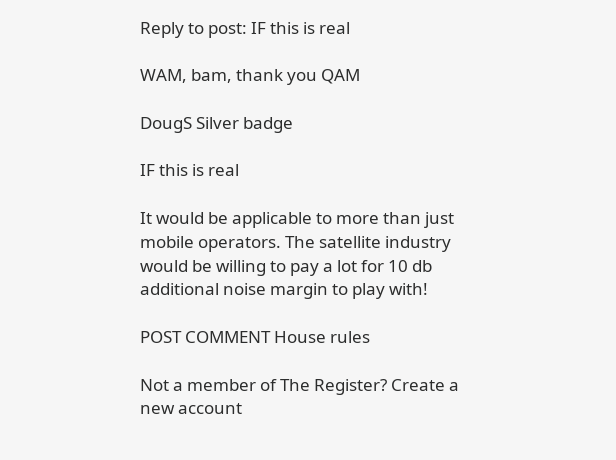Reply to post: IF this is real

WAM, bam, thank you QAM

DougS Silver badge

IF this is real

It would be applicable to more than just mobile operators. The satellite industry would be willing to pay a lot for 10 db additional noise margin to play with!

POST COMMENT House rules

Not a member of The Register? Create a new account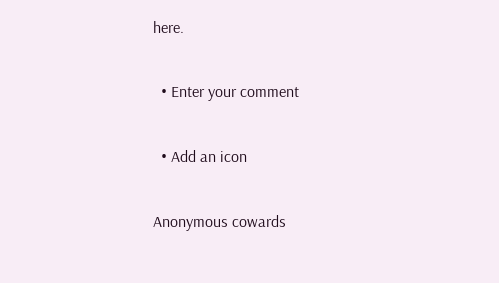here.

  • Enter your comment

  • Add an icon

Anonymous cowards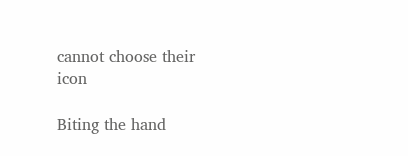cannot choose their icon

Biting the hand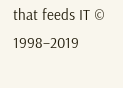that feeds IT © 1998–2019